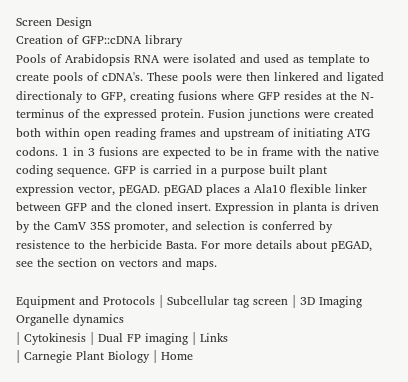Screen Design
Creation of GFP::cDNA library
Pools of Arabidopsis RNA were isolated and used as template to create pools of cDNA's. These pools were then linkered and ligated directionaly to GFP, creating fusions where GFP resides at the N-terminus of the expressed protein. Fusion junctions were created both within open reading frames and upstream of initiating ATG codons. 1 in 3 fusions are expected to be in frame with the native coding sequence. GFP is carried in a purpose built plant expression vector, pEGAD. pEGAD places a Ala10 flexible linker between GFP and the cloned insert. Expression in planta is driven by the CamV 35S promoter, and selection is conferred by resistence to the herbicide Basta. For more details about pEGAD, see the section on vectors and maps.

Equipment and Protocols | Subcellular tag screen | 3D Imaging
Organelle dynamics
| Cytokinesis | Dual FP imaging | Links
| Carnegie Plant Biology | Home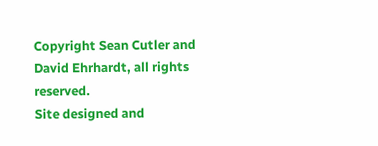Copyright Sean Cutler and David Ehrhardt, all rights reserved.
Site designed and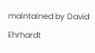maintained by David Ehrhardt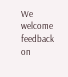We welcome feedback on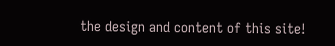the design and content of this site!